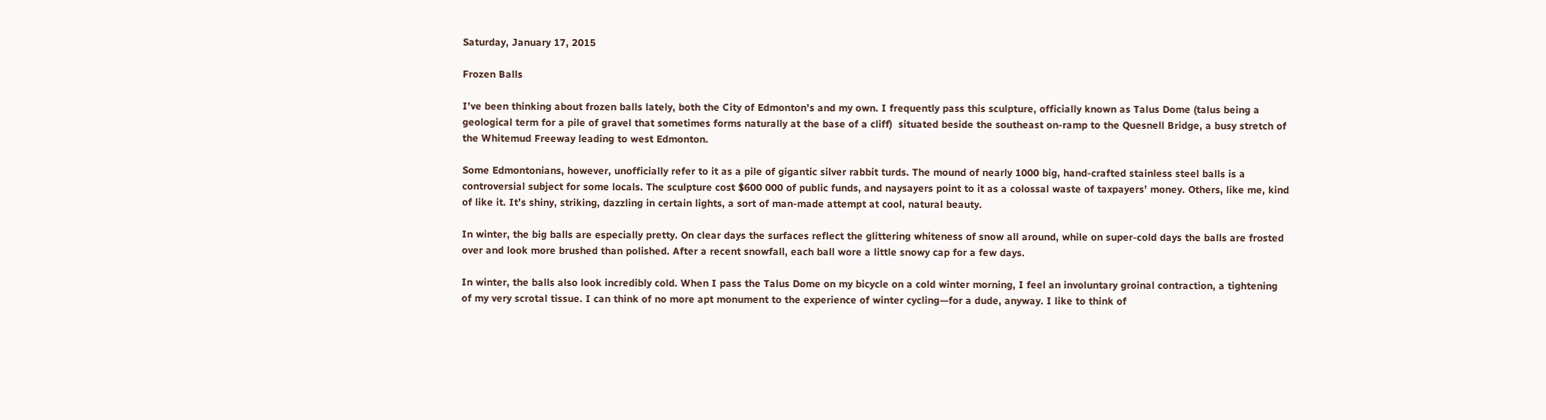Saturday, January 17, 2015

Frozen Balls

I’ve been thinking about frozen balls lately, both the City of Edmonton’s and my own. I frequently pass this sculpture, officially known as Talus Dome (talus being a geological term for a pile of gravel that sometimes forms naturally at the base of a cliff)  situated beside the southeast on-ramp to the Quesnell Bridge, a busy stretch of the Whitemud Freeway leading to west Edmonton.

Some Edmontonians, however, unofficially refer to it as a pile of gigantic silver rabbit turds. The mound of nearly 1000 big, hand-crafted stainless steel balls is a controversial subject for some locals. The sculpture cost $600 000 of public funds, and naysayers point to it as a colossal waste of taxpayers’ money. Others, like me, kind of like it. It’s shiny, striking, dazzling in certain lights, a sort of man-made attempt at cool, natural beauty.

In winter, the big balls are especially pretty. On clear days the surfaces reflect the glittering whiteness of snow all around, while on super-cold days the balls are frosted over and look more brushed than polished. After a recent snowfall, each ball wore a little snowy cap for a few days.

In winter, the balls also look incredibly cold. When I pass the Talus Dome on my bicycle on a cold winter morning, I feel an involuntary groinal contraction, a tightening of my very scrotal tissue. I can think of no more apt monument to the experience of winter cycling—for a dude, anyway. I like to think of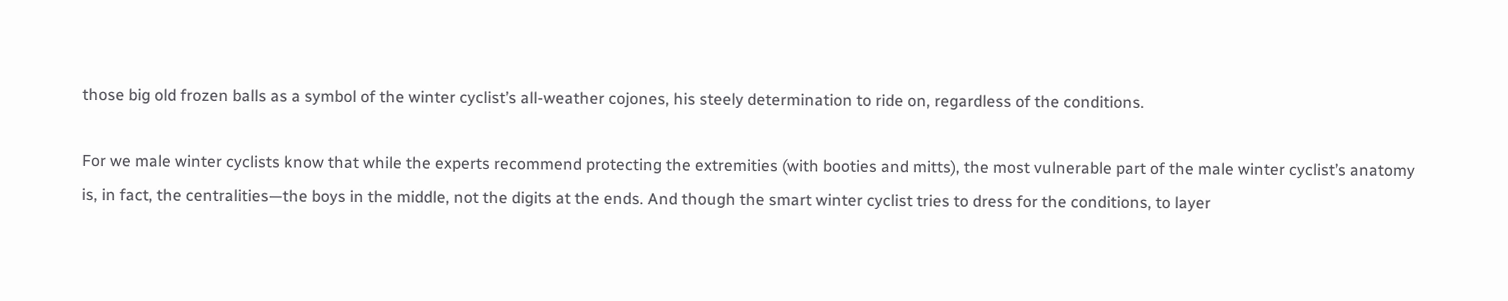those big old frozen balls as a symbol of the winter cyclist’s all-weather cojones, his steely determination to ride on, regardless of the conditions.

For we male winter cyclists know that while the experts recommend protecting the extremities (with booties and mitts), the most vulnerable part of the male winter cyclist’s anatomy is, in fact, the centralities—the boys in the middle, not the digits at the ends. And though the smart winter cyclist tries to dress for the conditions, to layer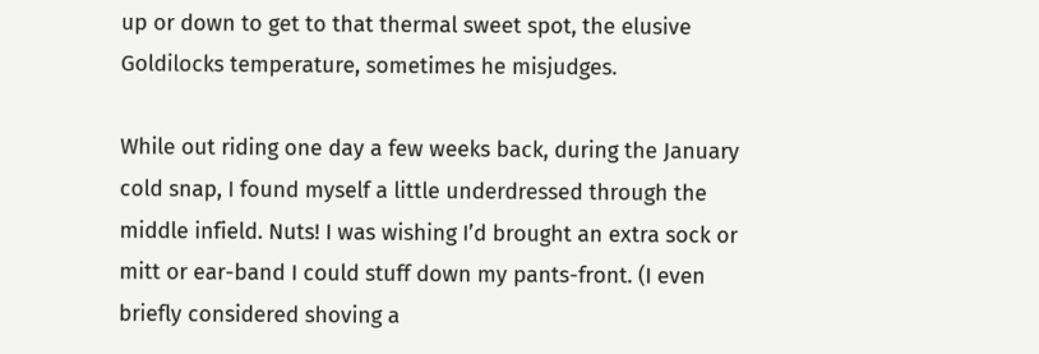up or down to get to that thermal sweet spot, the elusive Goldilocks temperature, sometimes he misjudges.

While out riding one day a few weeks back, during the January cold snap, I found myself a little underdressed through the middle infield. Nuts! I was wishing I’d brought an extra sock or mitt or ear-band I could stuff down my pants-front. (I even briefly considered shoving a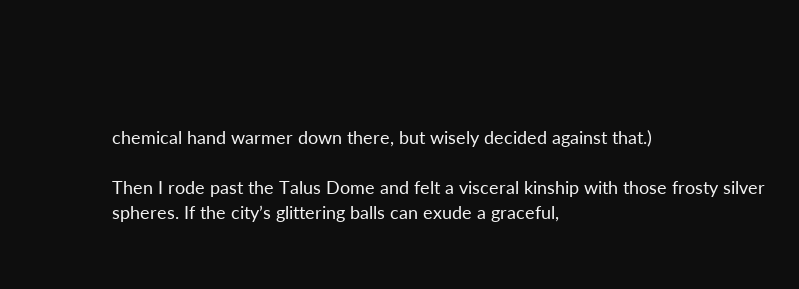chemical hand warmer down there, but wisely decided against that.)

Then I rode past the Talus Dome and felt a visceral kinship with those frosty silver spheres. If the city’s glittering balls can exude a graceful,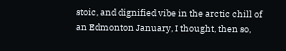stoic, and dignified vibe in the arctic chill of an Edmonton January, I thought, then so,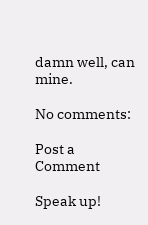damn well, can mine.

No comments:

Post a Comment

Speak up!